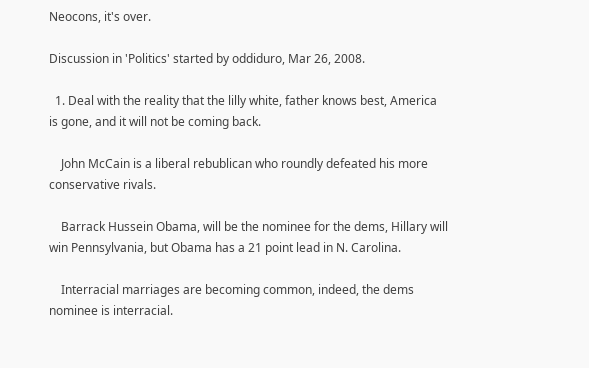Neocons, it's over.

Discussion in 'Politics' started by oddiduro, Mar 26, 2008.

  1. Deal with the reality that the lilly white, father knows best, America is gone, and it will not be coming back.

    John McCain is a liberal rebublican who roundly defeated his more conservative rivals.

    Barrack Hussein Obama, will be the nominee for the dems, Hillary will win Pennsylvania, but Obama has a 21 point lead in N. Carolina.

    Interracial marriages are becoming common, indeed, the dems nominee is interracial.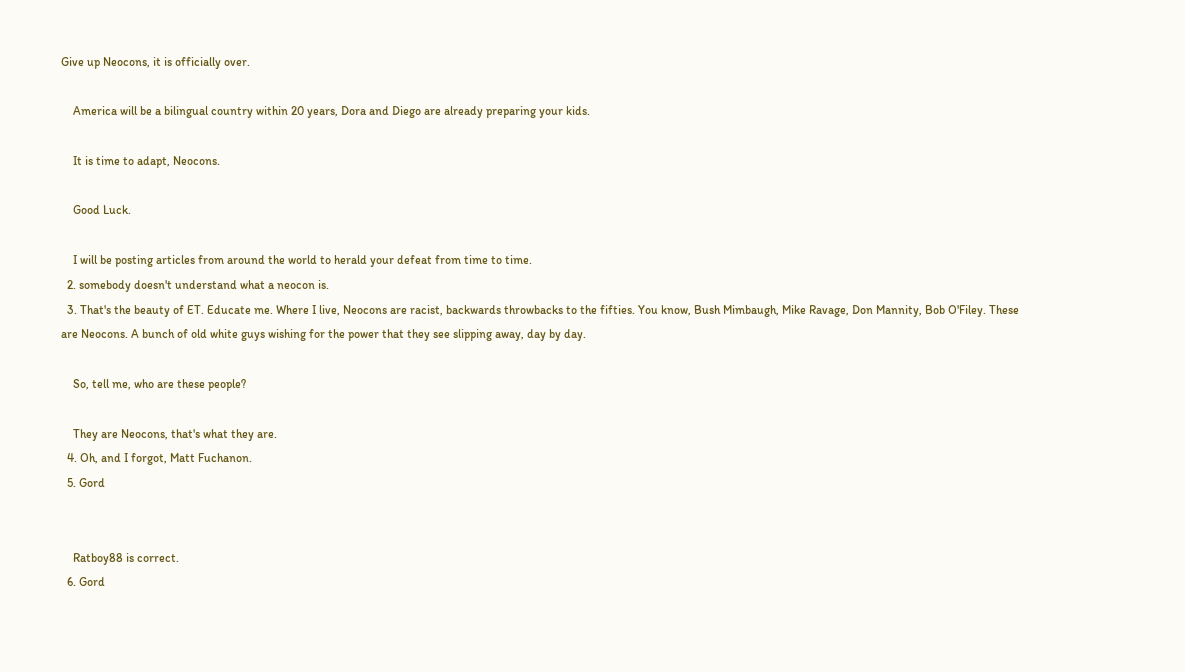Give up Neocons, it is officially over.

    America will be a bilingual country within 20 years, Dora and Diego are already preparing your kids.

    It is time to adapt, Neocons.

    Good Luck.

    I will be posting articles from around the world to herald your defeat from time to time.
  2. somebody doesn't understand what a neocon is.
  3. That's the beauty of ET. Educate me. Where I live, Neocons are racist, backwards throwbacks to the fifties. You know, Bush Mimbaugh, Mike Ravage, Don Mannity, Bob O'Filey. These are Neocons. A bunch of old white guys wishing for the power that they see slipping away, day by day.

    So, tell me, who are these people?

    They are Neocons, that's what they are.
  4. Oh, and I forgot, Matt Fuchanon.
  5. Gord


    Ratboy88 is correct.
  6. Gord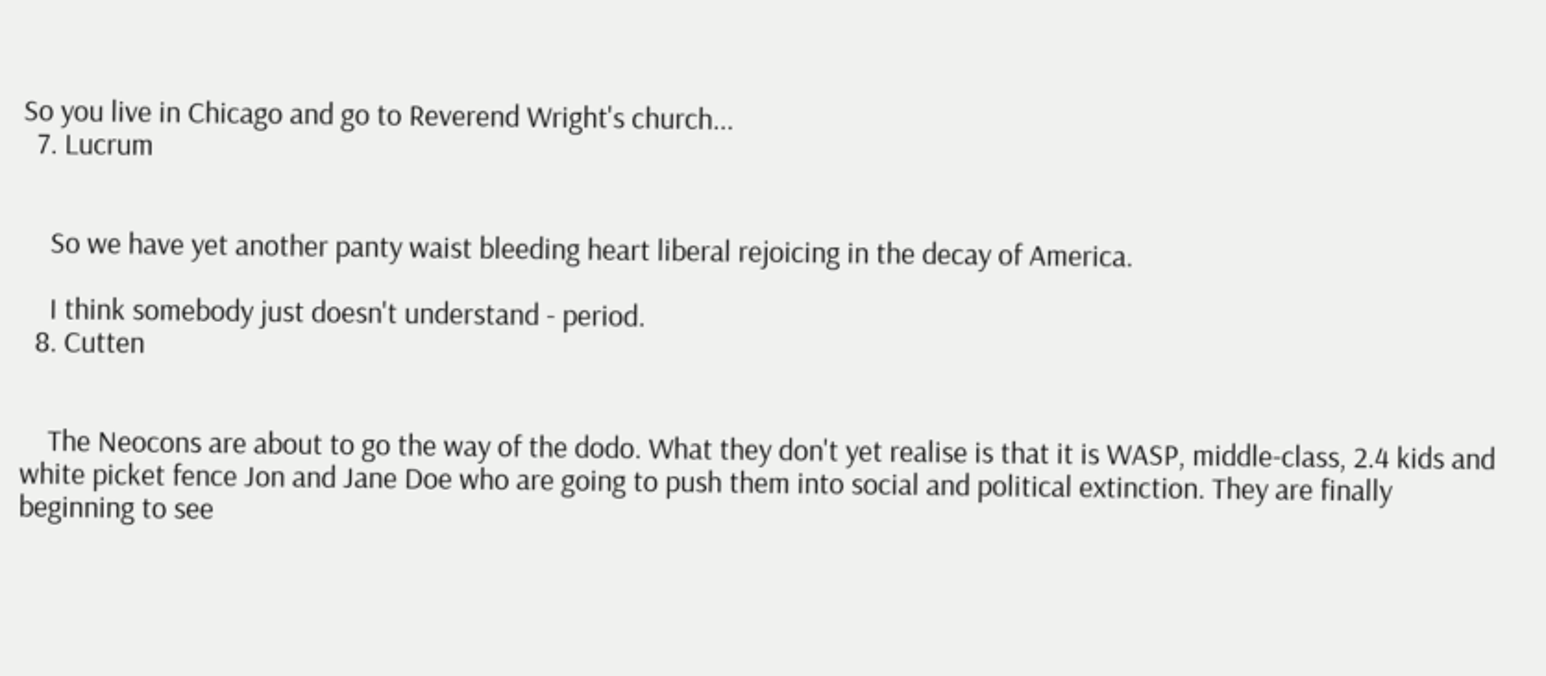So you live in Chicago and go to Reverend Wright's church...
  7. Lucrum


    So we have yet another panty waist bleeding heart liberal rejoicing in the decay of America.

    I think somebody just doesn't understand - period.
  8. Cutten


    The Neocons are about to go the way of the dodo. What they don't yet realise is that it is WASP, middle-class, 2.4 kids and white picket fence Jon and Jane Doe who are going to push them into social and political extinction. They are finally beginning to see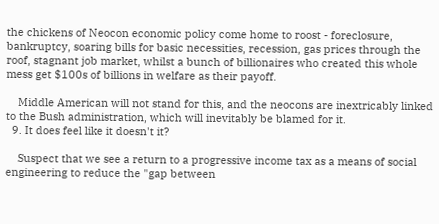the chickens of Neocon economic policy come home to roost - foreclosure, bankruptcy, soaring bills for basic necessities, recession, gas prices through the roof, stagnant job market, whilst a bunch of billionaires who created this whole mess get $100s of billions in welfare as their payoff.

    Middle American will not stand for this, and the neocons are inextricably linked to the Bush administration, which will inevitably be blamed for it.
  9. It does feel like it doesn't it?

    Suspect that we see a return to a progressive income tax as a means of social engineering to reduce the "gap between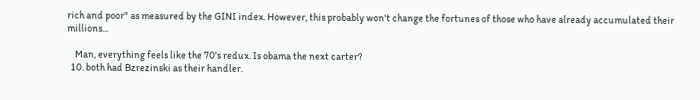rich and poor" as measured by the GINI index. However, this probably won't change the fortunes of those who have already accumulated their millions...

    Man, everything feels like the 70's redux. Is obama the next carter?
  10. both had Bzrezinski as their handler.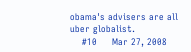obama's advisers are all uber globalist.
    #10     Mar 27, 2008